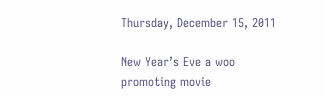Thursday, December 15, 2011

New Year’s Eve a woo promoting movie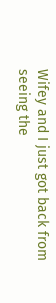Wifey and I just got back from seeing the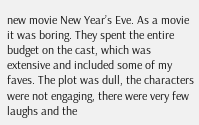new movie New Year’s Eve. As a movie it was boring. They spent the entire budget on the cast, which was extensive and included some of my faves. The plot was dull, the characters were not engaging, there were very few laughs and the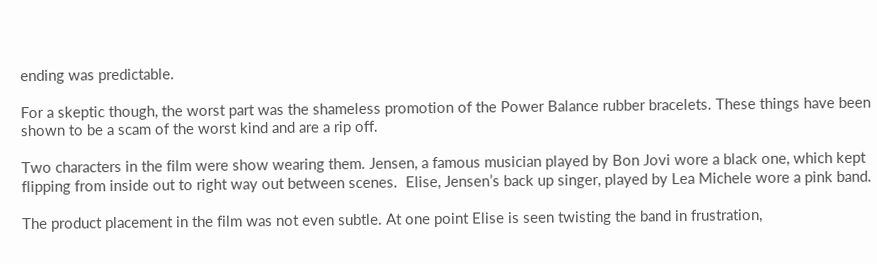ending was predictable.

For a skeptic though, the worst part was the shameless promotion of the Power Balance rubber bracelets. These things have been shown to be a scam of the worst kind and are a rip off.

Two characters in the film were show wearing them. Jensen, a famous musician played by Bon Jovi wore a black one, which kept flipping from inside out to right way out between scenes.  Elise, Jensen’s back up singer, played by Lea Michele wore a pink band.

The product placement in the film was not even subtle. At one point Elise is seen twisting the band in frustration,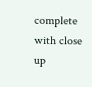complete with close up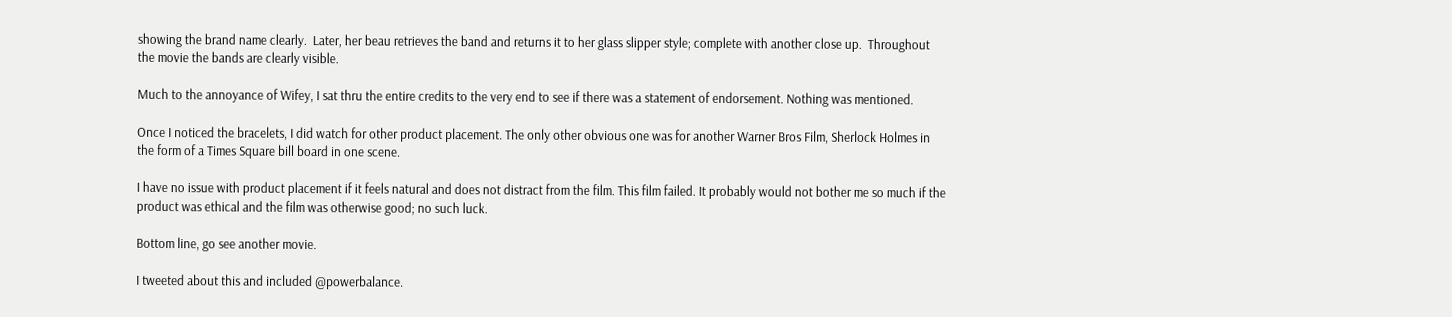showing the brand name clearly.  Later, her beau retrieves the band and returns it to her glass slipper style; complete with another close up.  Throughout the movie the bands are clearly visible.

Much to the annoyance of Wifey, I sat thru the entire credits to the very end to see if there was a statement of endorsement. Nothing was mentioned.

Once I noticed the bracelets, I did watch for other product placement. The only other obvious one was for another Warner Bros Film, Sherlock Holmes in the form of a Times Square bill board in one scene.

I have no issue with product placement if it feels natural and does not distract from the film. This film failed. It probably would not bother me so much if the product was ethical and the film was otherwise good; no such luck.

Bottom line, go see another movie.

I tweeted about this and included @powerbalance.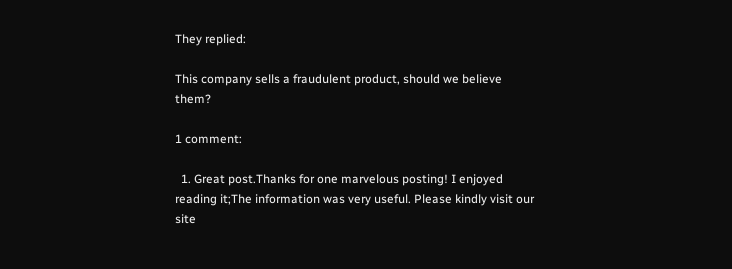They replied:

This company sells a fraudulent product, should we believe them?

1 comment:

  1. Great post.Thanks for one marvelous posting! I enjoyed reading it;The information was very useful. Please kindly visit our site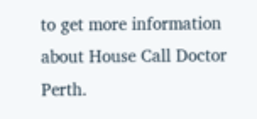to get more information about House Call Doctor Perth.